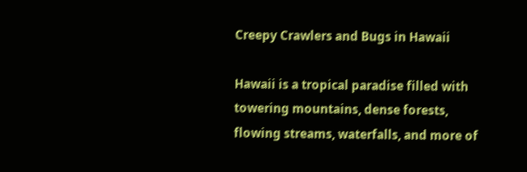Creepy Crawlers and Bugs in Hawaii

Hawaii is a tropical paradise filled with towering mountains, dense forests, flowing streams, waterfalls, and more of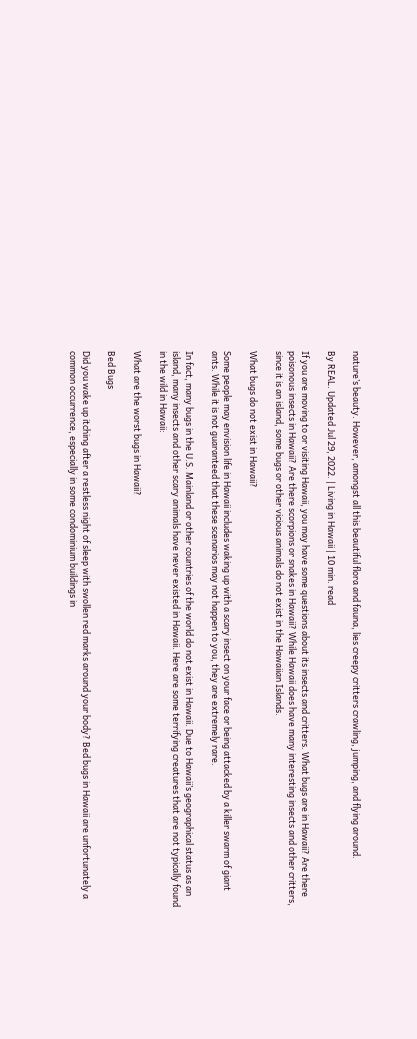nature’s beauty. However, amongst all this beautiful flora and fauna, lies creepy critters crawling, jumping, and flying around.

By REAL. Updated Jul 29, 2022. | Living in Hawaii | 10 min. read

If you are moving to or visiting Hawaii, you may have some questions about its insects and critters. What bugs are in Hawaii? Are there poisonous insects in Hawaii? Are there scorpions or snakes in Hawaii? While Hawaii does have many interesting insects and other critters, since it is an island, some bugs or other vicious animals do not exist in the Hawaiian Islands.

What bugs do not exist in Hawaii?

Some people may envision life in Hawaii includes waking up with a scary insect on your face or being attacked by a killer swarm of giant ants. While it is not guaranteed that these scenarios may not happen to you, they are extremely rare.

In fact, many bugs in the U.S. Mainland or other countries of the world do not exist in Hawaii. Due to Hawaii’s geographical status as an island, many insects and other scary animals have never existed in Hawaii. Here are some terrifying creatures that are not typically found in the wild in Hawaii:

What are the worst bugs in Hawaii?

Bed Bugs

Did you wake up itching after a restless night of sleep with swollen red marks around your body? Bed bugs in Hawaii are unfortunately a common occurrence, especially in some condominium buildings in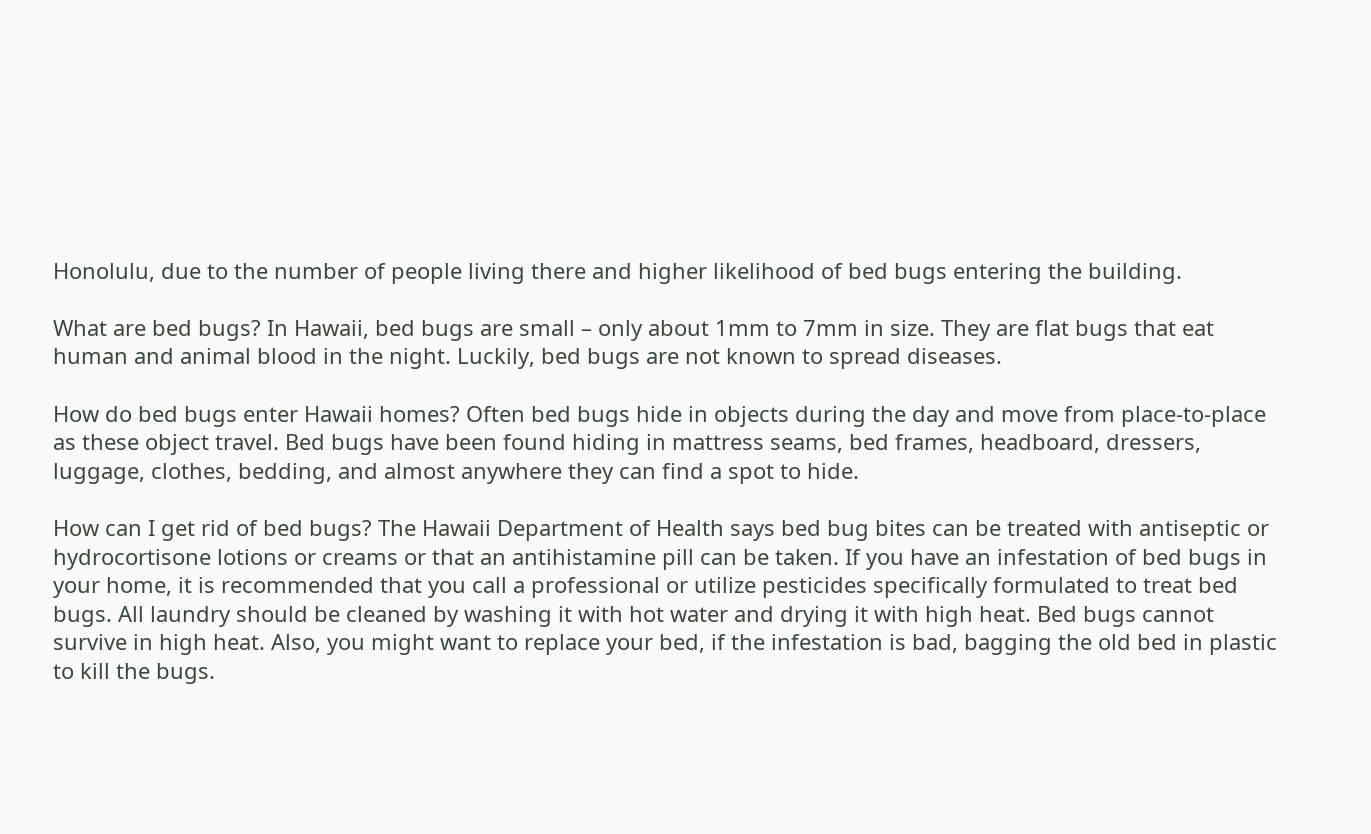Honolulu, due to the number of people living there and higher likelihood of bed bugs entering the building.

What are bed bugs? In Hawaii, bed bugs are small – only about 1mm to 7mm in size. They are flat bugs that eat human and animal blood in the night. Luckily, bed bugs are not known to spread diseases.

How do bed bugs enter Hawaii homes? Often bed bugs hide in objects during the day and move from place-to-place as these object travel. Bed bugs have been found hiding in mattress seams, bed frames, headboard, dressers, luggage, clothes, bedding, and almost anywhere they can find a spot to hide.

How can I get rid of bed bugs? The Hawaii Department of Health says bed bug bites can be treated with antiseptic or hydrocortisone lotions or creams or that an antihistamine pill can be taken. If you have an infestation of bed bugs in your home, it is recommended that you call a professional or utilize pesticides specifically formulated to treat bed bugs. All laundry should be cleaned by washing it with hot water and drying it with high heat. Bed bugs cannot survive in high heat. Also, you might want to replace your bed, if the infestation is bad, bagging the old bed in plastic to kill the bugs.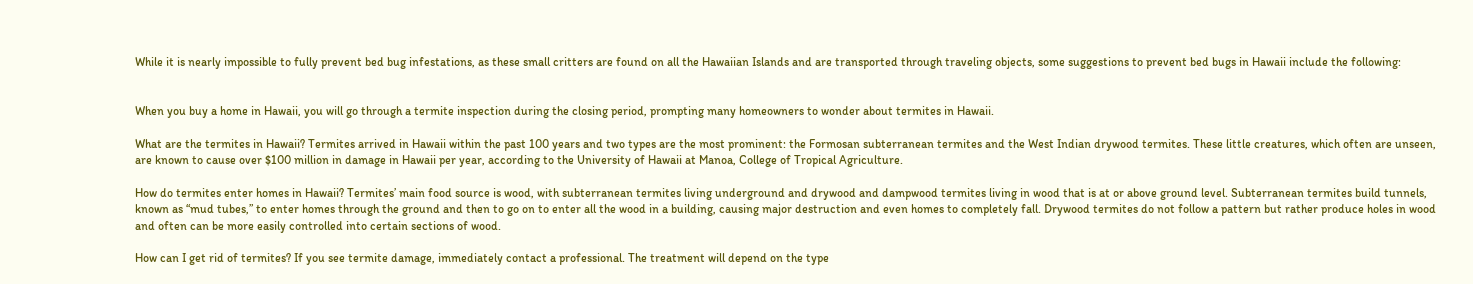While it is nearly impossible to fully prevent bed bug infestations, as these small critters are found on all the Hawaiian Islands and are transported through traveling objects, some suggestions to prevent bed bugs in Hawaii include the following:


When you buy a home in Hawaii, you will go through a termite inspection during the closing period, prompting many homeowners to wonder about termites in Hawaii.

What are the termites in Hawaii? Termites arrived in Hawaii within the past 100 years and two types are the most prominent: the Formosan subterranean termites and the West Indian drywood termites. These little creatures, which often are unseen, are known to cause over $100 million in damage in Hawaii per year, according to the University of Hawaii at Manoa, College of Tropical Agriculture.

How do termites enter homes in Hawaii? Termites’ main food source is wood, with subterranean termites living underground and drywood and dampwood termites living in wood that is at or above ground level. Subterranean termites build tunnels, known as “mud tubes,” to enter homes through the ground and then to go on to enter all the wood in a building, causing major destruction and even homes to completely fall. Drywood termites do not follow a pattern but rather produce holes in wood and often can be more easily controlled into certain sections of wood.

How can I get rid of termites? If you see termite damage, immediately contact a professional. The treatment will depend on the type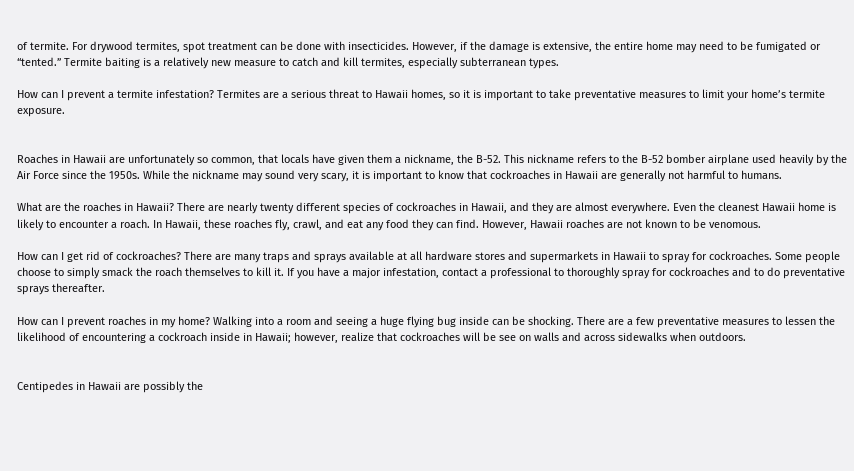of termite. For drywood termites, spot treatment can be done with insecticides. However, if the damage is extensive, the entire home may need to be fumigated or “tented.” Termite baiting is a relatively new measure to catch and kill termites, especially subterranean types.

How can I prevent a termite infestation? Termites are a serious threat to Hawaii homes, so it is important to take preventative measures to limit your home’s termite exposure.


Roaches in Hawaii are unfortunately so common, that locals have given them a nickname, the B-52. This nickname refers to the B-52 bomber airplane used heavily by the Air Force since the 1950s. While the nickname may sound very scary, it is important to know that cockroaches in Hawaii are generally not harmful to humans.

What are the roaches in Hawaii? There are nearly twenty different species of cockroaches in Hawaii, and they are almost everywhere. Even the cleanest Hawaii home is likely to encounter a roach. In Hawaii, these roaches fly, crawl, and eat any food they can find. However, Hawaii roaches are not known to be venomous.

How can I get rid of cockroaches? There are many traps and sprays available at all hardware stores and supermarkets in Hawaii to spray for cockroaches. Some people choose to simply smack the roach themselves to kill it. If you have a major infestation, contact a professional to thoroughly spray for cockroaches and to do preventative sprays thereafter.

How can I prevent roaches in my home? Walking into a room and seeing a huge flying bug inside can be shocking. There are a few preventative measures to lessen the likelihood of encountering a cockroach inside in Hawaii; however, realize that cockroaches will be see on walls and across sidewalks when outdoors.


Centipedes in Hawaii are possibly the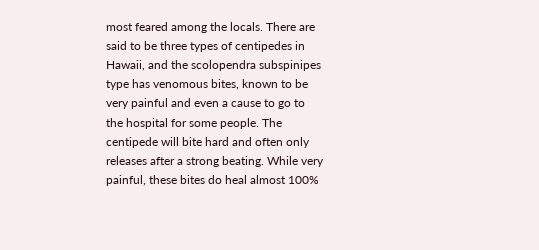most feared among the locals. There are said to be three types of centipedes in Hawaii, and the scolopendra subspinipes type has venomous bites, known to be very painful and even a cause to go to the hospital for some people. The centipede will bite hard and often only releases after a strong beating. While very painful, these bites do heal almost 100%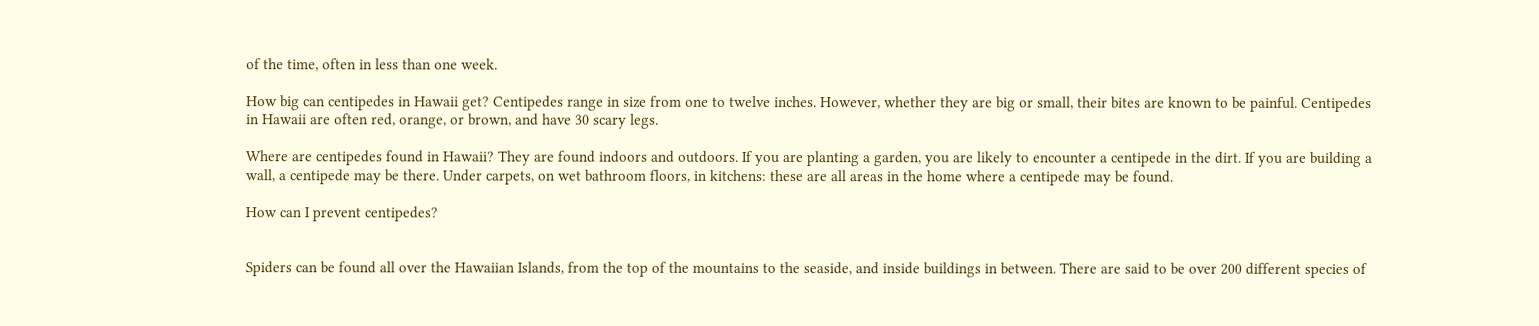of the time, often in less than one week.

How big can centipedes in Hawaii get? Centipedes range in size from one to twelve inches. However, whether they are big or small, their bites are known to be painful. Centipedes in Hawaii are often red, orange, or brown, and have 30 scary legs.

Where are centipedes found in Hawaii? They are found indoors and outdoors. If you are planting a garden, you are likely to encounter a centipede in the dirt. If you are building a wall, a centipede may be there. Under carpets, on wet bathroom floors, in kitchens: these are all areas in the home where a centipede may be found.

How can I prevent centipedes?


Spiders can be found all over the Hawaiian Islands, from the top of the mountains to the seaside, and inside buildings in between. There are said to be over 200 different species of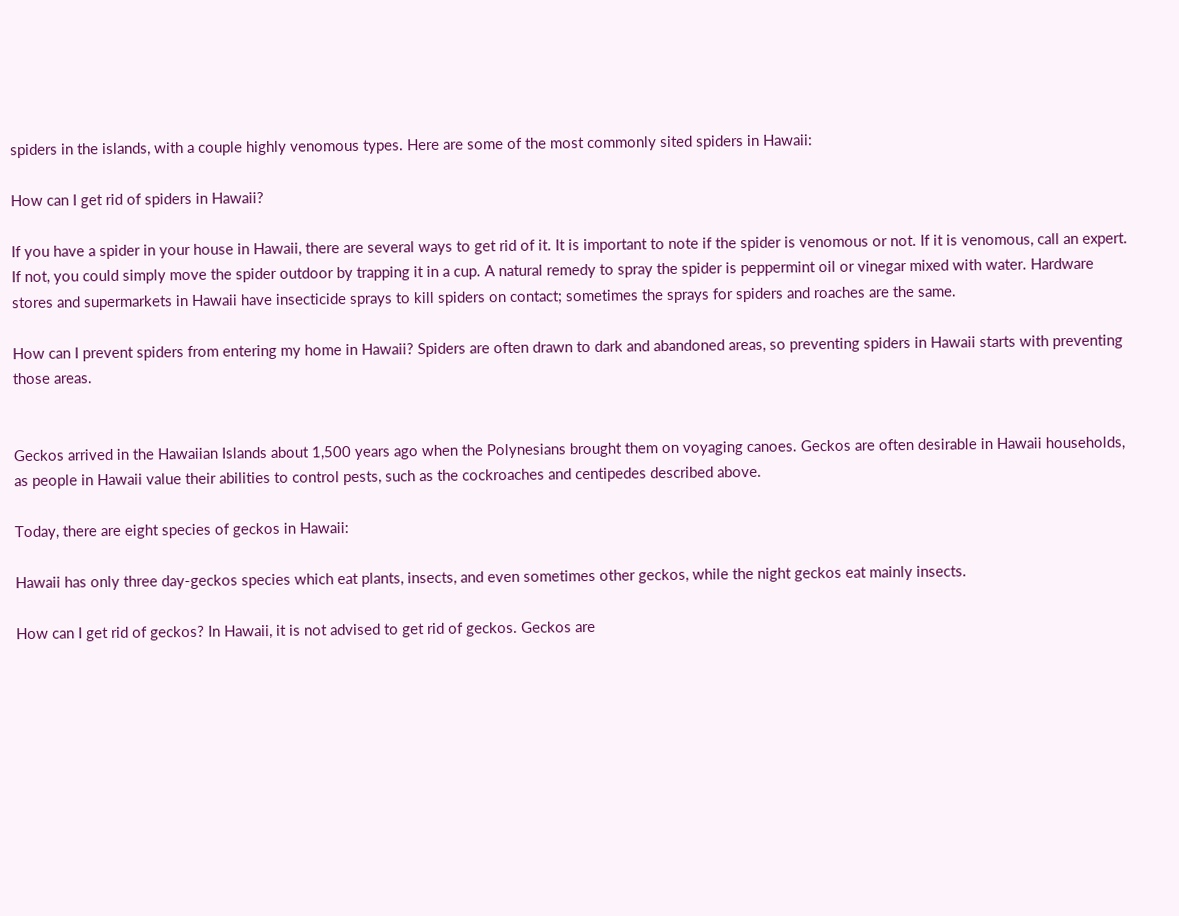spiders in the islands, with a couple highly venomous types. Here are some of the most commonly sited spiders in Hawaii:

How can I get rid of spiders in Hawaii?

If you have a spider in your house in Hawaii, there are several ways to get rid of it. It is important to note if the spider is venomous or not. If it is venomous, call an expert. If not, you could simply move the spider outdoor by trapping it in a cup. A natural remedy to spray the spider is peppermint oil or vinegar mixed with water. Hardware stores and supermarkets in Hawaii have insecticide sprays to kill spiders on contact; sometimes the sprays for spiders and roaches are the same.

How can I prevent spiders from entering my home in Hawaii? Spiders are often drawn to dark and abandoned areas, so preventing spiders in Hawaii starts with preventing those areas.


Geckos arrived in the Hawaiian Islands about 1,500 years ago when the Polynesians brought them on voyaging canoes. Geckos are often desirable in Hawaii households, as people in Hawaii value their abilities to control pests, such as the cockroaches and centipedes described above.

Today, there are eight species of geckos in Hawaii:

Hawaii has only three day-geckos species which eat plants, insects, and even sometimes other geckos, while the night geckos eat mainly insects.

How can I get rid of geckos? In Hawaii, it is not advised to get rid of geckos. Geckos are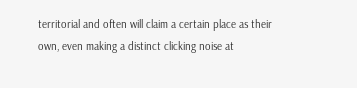territorial and often will claim a certain place as their own, even making a distinct clicking noise at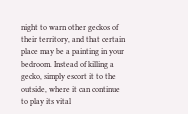night to warn other geckos of their territory, and that certain place may be a painting in your bedroom. Instead of killing a gecko, simply escort it to the outside, where it can continue to play its vital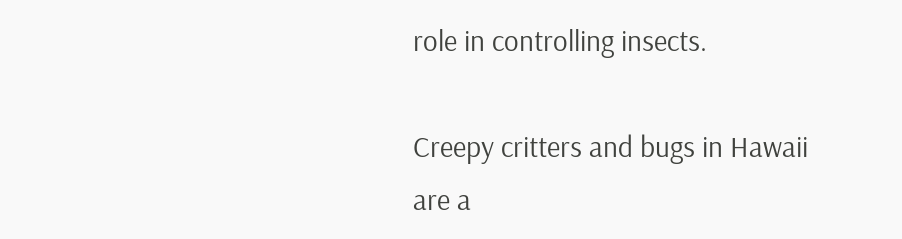role in controlling insects.

Creepy critters and bugs in Hawaii are a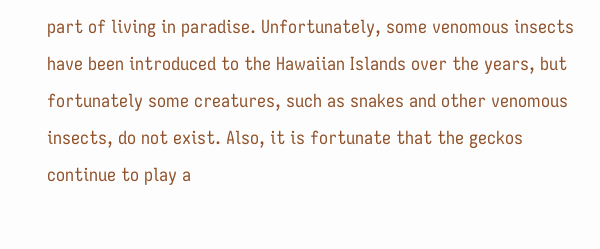part of living in paradise. Unfortunately, some venomous insects have been introduced to the Hawaiian Islands over the years, but fortunately some creatures, such as snakes and other venomous insects, do not exist. Also, it is fortunate that the geckos continue to play a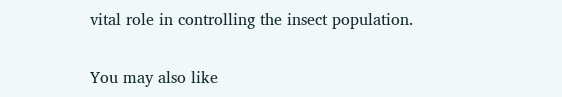vital role in controlling the insect population.

You may also like